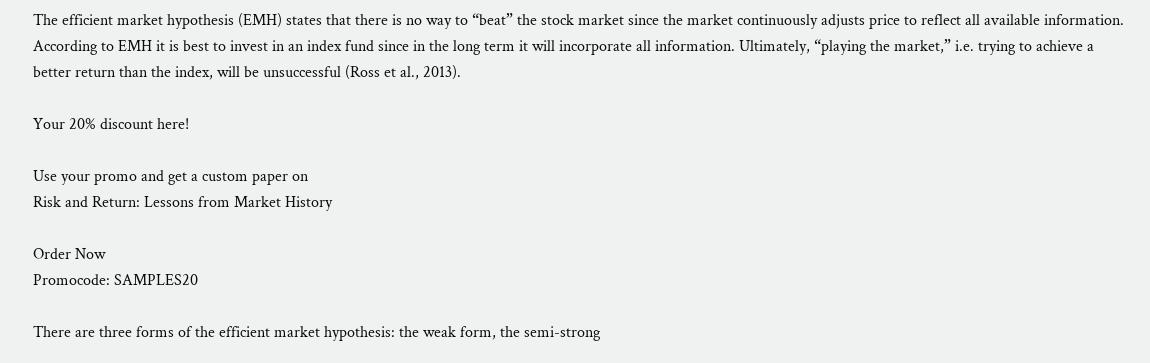The efficient market hypothesis (EMH) states that there is no way to “beat” the stock market since the market continuously adjusts price to reflect all available information. According to EMH it is best to invest in an index fund since in the long term it will incorporate all information. Ultimately, “playing the market,” i.e. trying to achieve a better return than the index, will be unsuccessful (Ross et al., 2013).

Your 20% discount here!

Use your promo and get a custom paper on
Risk and Return: Lessons from Market History

Order Now
Promocode: SAMPLES20

There are three forms of the efficient market hypothesis: the weak form, the semi-strong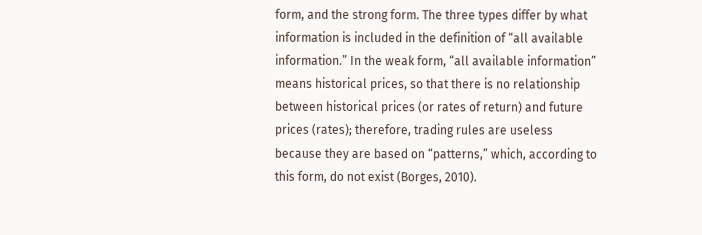form, and the strong form. The three types differ by what information is included in the definition of “all available information.” In the weak form, “all available information” means historical prices, so that there is no relationship between historical prices (or rates of return) and future prices (rates); therefore, trading rules are useless because they are based on “patterns,” which, according to this form, do not exist (Borges, 2010).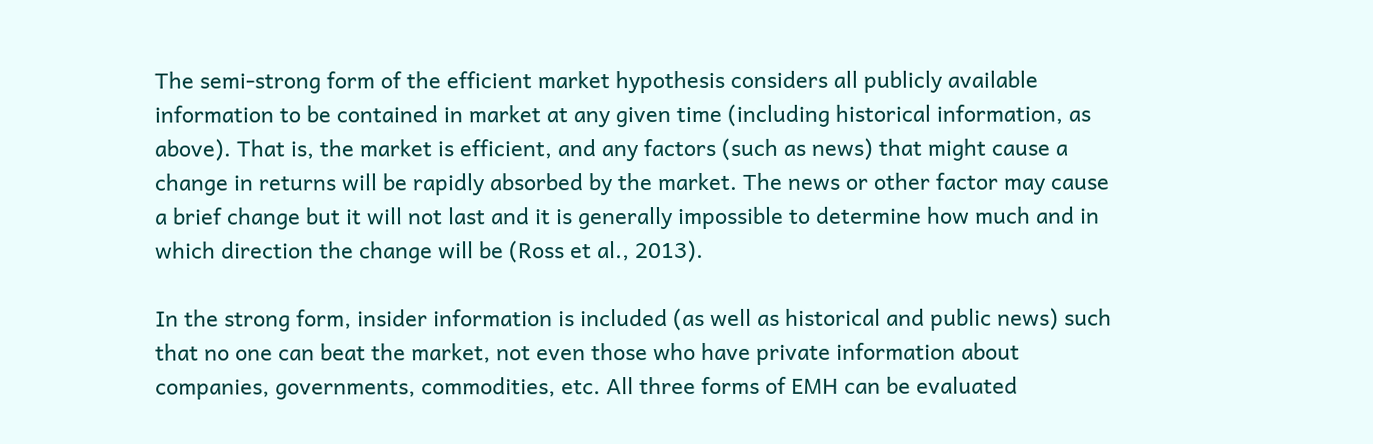The semi-strong form of the efficient market hypothesis considers all publicly available information to be contained in market at any given time (including historical information, as above). That is, the market is efficient, and any factors (such as news) that might cause a change in returns will be rapidly absorbed by the market. The news or other factor may cause a brief change but it will not last and it is generally impossible to determine how much and in which direction the change will be (Ross et al., 2013).

In the strong form, insider information is included (as well as historical and public news) such that no one can beat the market, not even those who have private information about companies, governments, commodities, etc. All three forms of EMH can be evaluated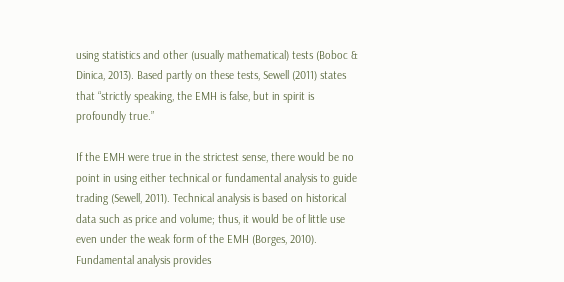using statistics and other (usually mathematical) tests (Boboc & Dinica, 2013). Based partly on these tests, Sewell (2011) states that “strictly speaking, the EMH is false, but in spirit is profoundly true.”

If the EMH were true in the strictest sense, there would be no point in using either technical or fundamental analysis to guide trading (Sewell, 2011). Technical analysis is based on historical data such as price and volume; thus, it would be of little use even under the weak form of the EMH (Borges, 2010). Fundamental analysis provides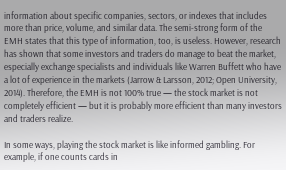information about specific companies, sectors, or indexes that includes more than price, volume, and similar data. The semi-strong form of the EMH states that this type of information, too, is useless. However, research has shown that some investors and traders do manage to beat the market, especially exchange specialists and individuals like Warren Buffett who have a lot of experience in the markets (Jarrow & Larsson, 2012; Open University, 2014). Therefore, the EMH is not 100% true — the stock market is not completely efficient — but it is probably more efficient than many investors and traders realize.

In some ways, playing the stock market is like informed gambling. For example, if one counts cards in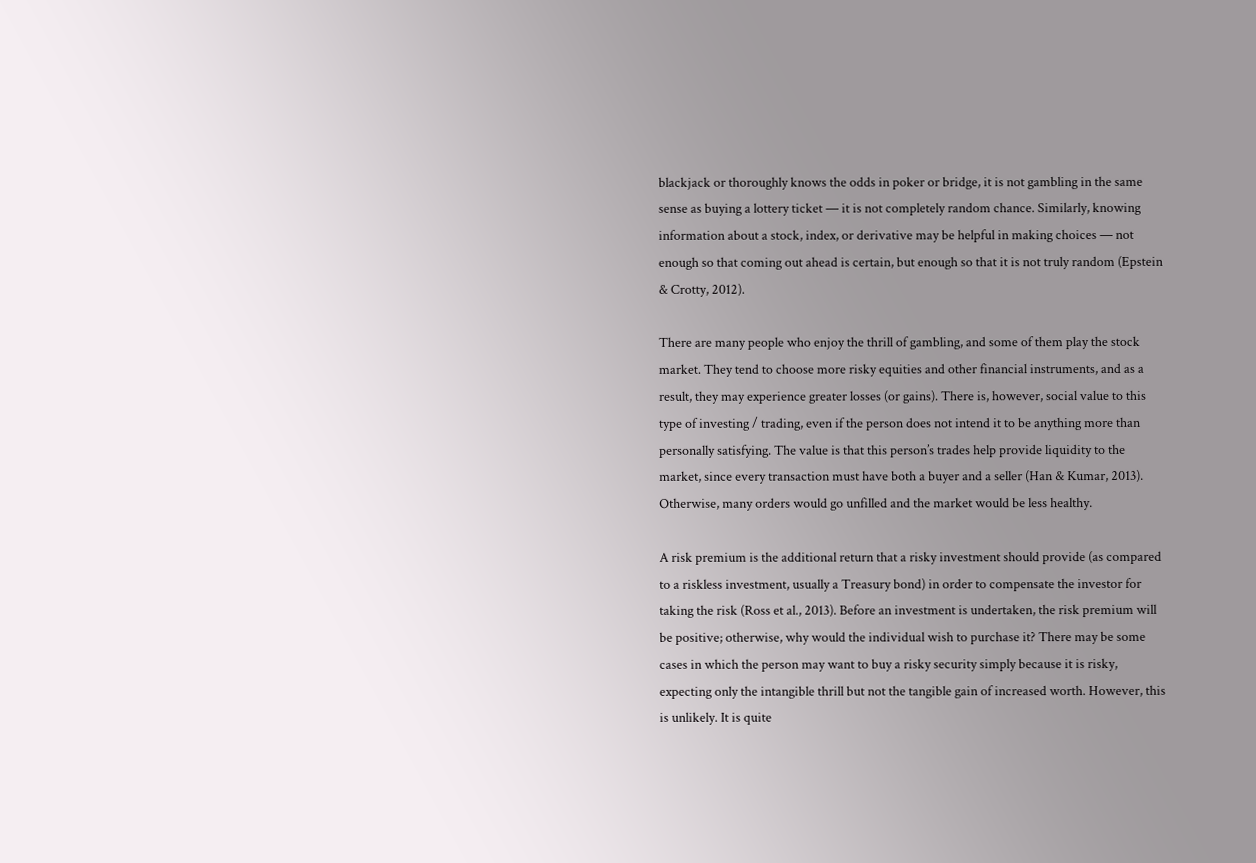blackjack or thoroughly knows the odds in poker or bridge, it is not gambling in the same sense as buying a lottery ticket — it is not completely random chance. Similarly, knowing information about a stock, index, or derivative may be helpful in making choices — not enough so that coming out ahead is certain, but enough so that it is not truly random (Epstein & Crotty, 2012).

There are many people who enjoy the thrill of gambling, and some of them play the stock market. They tend to choose more risky equities and other financial instruments, and as a result, they may experience greater losses (or gains). There is, however, social value to this type of investing / trading, even if the person does not intend it to be anything more than personally satisfying. The value is that this person’s trades help provide liquidity to the market, since every transaction must have both a buyer and a seller (Han & Kumar, 2013). Otherwise, many orders would go unfilled and the market would be less healthy.

A risk premium is the additional return that a risky investment should provide (as compared to a riskless investment, usually a Treasury bond) in order to compensate the investor for taking the risk (Ross et al., 2013). Before an investment is undertaken, the risk premium will be positive; otherwise, why would the individual wish to purchase it? There may be some cases in which the person may want to buy a risky security simply because it is risky, expecting only the intangible thrill but not the tangible gain of increased worth. However, this is unlikely. It is quite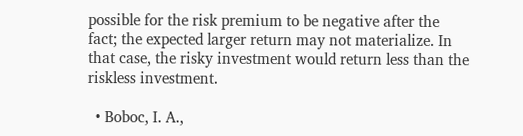possible for the risk premium to be negative after the fact; the expected larger return may not materialize. In that case, the risky investment would return less than the riskless investment.

  • Boboc, I. A.,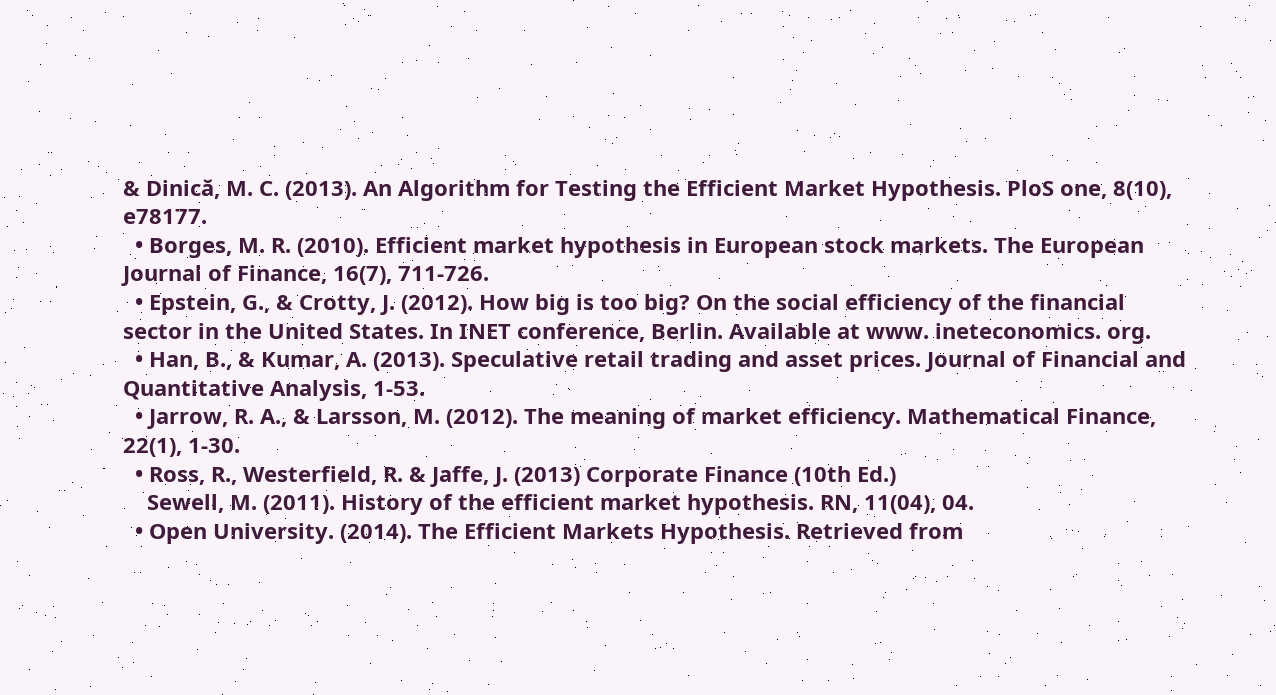& Dinică, M. C. (2013). An Algorithm for Testing the Efficient Market Hypothesis. PloS one, 8(10), e78177.
  • Borges, M. R. (2010). Efficient market hypothesis in European stock markets. The European Journal of Finance, 16(7), 711-726.
  • Epstein, G., & Crotty, J. (2012). How big is too big? On the social efficiency of the financial sector in the United States. In INET conference, Berlin. Available at www. ineteconomics. org.
  • Han, B., & Kumar, A. (2013). Speculative retail trading and asset prices. Journal of Financial and Quantitative Analysis, 1-53.
  • Jarrow, R. A., & Larsson, M. (2012). The meaning of market efficiency. Mathematical Finance, 22(1), 1-30.
  • Ross, R., Westerfield, R. & Jaffe, J. (2013) Corporate Finance (10th Ed.)
    Sewell, M. (2011). History of the efficient market hypothesis. RN, 11(04), 04.
  • Open University. (2014). The Efficient Markets Hypothesis. Retrieved from